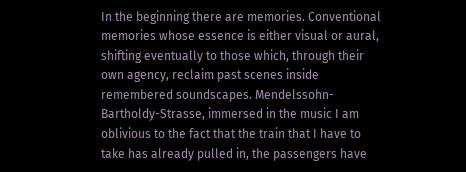In the beginning there are memories. Conventional memories whose essence is either visual or aural, shifting eventually to those which, through their own agency, reclaim past scenes inside remembered soundscapes. Mendelssohn-Bartholdy-Strasse, immersed in the music I am oblivious to the fact that the train that I have to take has already pulled in, the passengers have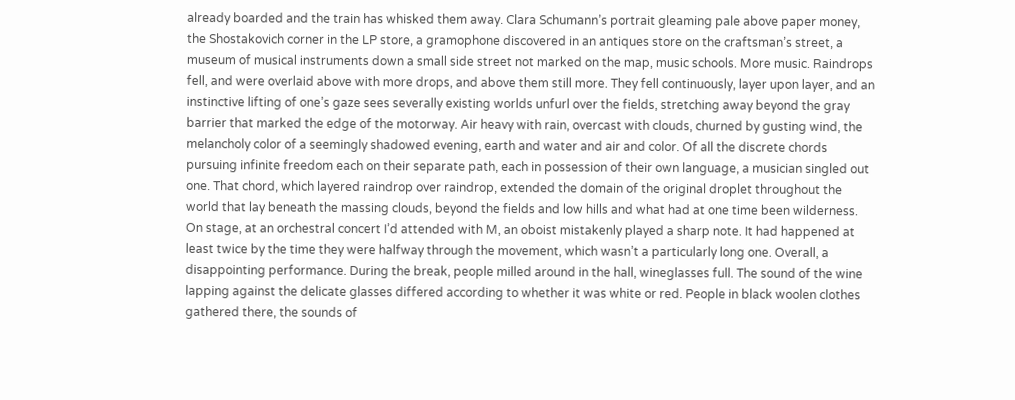already boarded and the train has whisked them away. Clara Schumann’s portrait gleaming pale above paper money, the Shostakovich corner in the LP store, a gramophone discovered in an antiques store on the craftsman’s street, a museum of musical instruments down a small side street not marked on the map, music schools. More music. Raindrops fell, and were overlaid above with more drops, and above them still more. They fell continuously, layer upon layer, and an instinctive lifting of one’s gaze sees severally existing worlds unfurl over the fields, stretching away beyond the gray barrier that marked the edge of the motorway. Air heavy with rain, overcast with clouds, churned by gusting wind, the melancholy color of a seemingly shadowed evening, earth and water and air and color. Of all the discrete chords pursuing infinite freedom each on their separate path, each in possession of their own language, a musician singled out one. That chord, which layered raindrop over raindrop, extended the domain of the original droplet throughout the world that lay beneath the massing clouds, beyond the fields and low hills and what had at one time been wilderness. On stage, at an orchestral concert I’d attended with M, an oboist mistakenly played a sharp note. It had happened at least twice by the time they were halfway through the movement, which wasn’t a particularly long one. Overall, a disappointing performance. During the break, people milled around in the hall, wineglasses full. The sound of the wine lapping against the delicate glasses differed according to whether it was white or red. People in black woolen clothes gathered there, the sounds of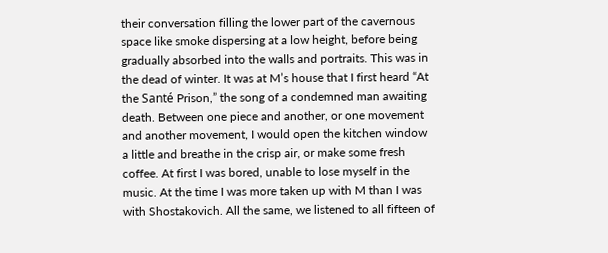their conversation filling the lower part of the cavernous space like smoke dispersing at a low height, before being gradually absorbed into the walls and portraits. This was in the dead of winter. It was at M’s house that I first heard “At the Santé Prison,” the song of a condemned man awaiting death. Between one piece and another, or one movement and another movement, I would open the kitchen window a little and breathe in the crisp air, or make some fresh coffee. At first I was bored, unable to lose myself in the music. At the time I was more taken up with M than I was with Shostakovich. All the same, we listened to all fifteen of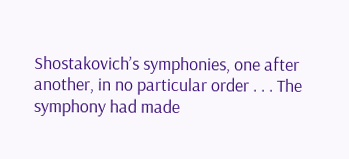Shostakovich’s symphonies, one after another, in no particular order . . . The symphony had made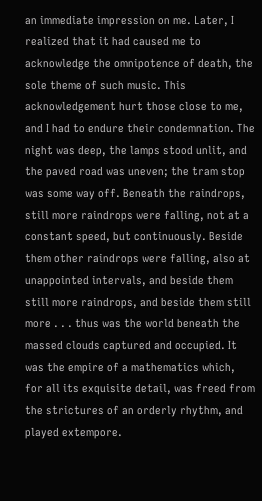an immediate impression on me. Later, I realized that it had caused me to acknowledge the omnipotence of death, the sole theme of such music. This acknowledgement hurt those close to me, and I had to endure their condemnation. The night was deep, the lamps stood unlit, and the paved road was uneven; the tram stop was some way off. Beneath the raindrops, still more raindrops were falling, not at a constant speed, but continuously. Beside them other raindrops were falling, also at unappointed intervals, and beside them still more raindrops, and beside them still more . . . thus was the world beneath the massed clouds captured and occupied. It was the empire of a mathematics which, for all its exquisite detail, was freed from the strictures of an orderly rhythm, and played extempore.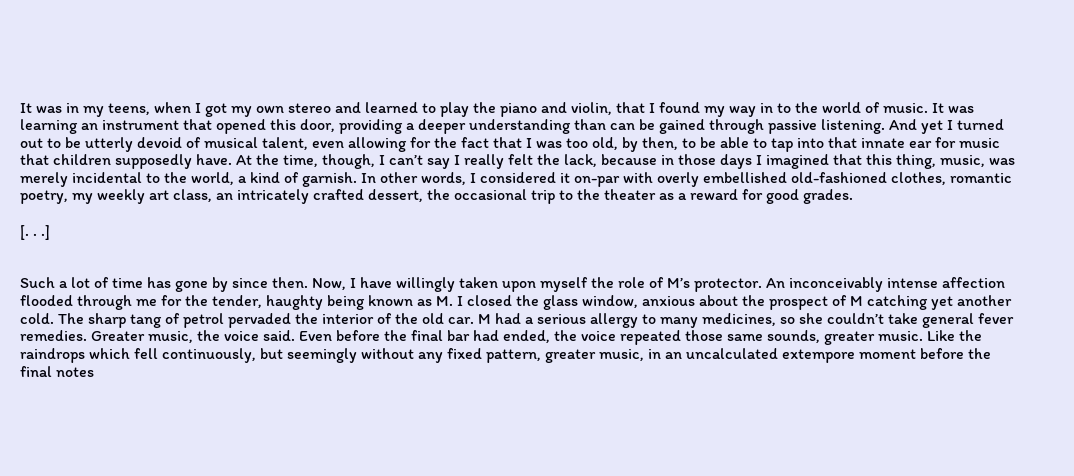It was in my teens, when I got my own stereo and learned to play the piano and violin, that I found my way in to the world of music. It was learning an instrument that opened this door, providing a deeper understanding than can be gained through passive listening. And yet I turned out to be utterly devoid of musical talent, even allowing for the fact that I was too old, by then, to be able to tap into that innate ear for music that children supposedly have. At the time, though, I can’t say I really felt the lack, because in those days I imagined that this thing, music, was merely incidental to the world, a kind of garnish. In other words, I considered it on-par with overly embellished old-fashioned clothes, romantic poetry, my weekly art class, an intricately crafted dessert, the occasional trip to the theater as a reward for good grades.

[. . .]


Such a lot of time has gone by since then. Now, I have willingly taken upon myself the role of M’s protector. An inconceivably intense affection flooded through me for the tender, haughty being known as M. I closed the glass window, anxious about the prospect of M catching yet another cold. The sharp tang of petrol pervaded the interior of the old car. M had a serious allergy to many medicines, so she couldn’t take general fever remedies. Greater music, the voice said. Even before the final bar had ended, the voice repeated those same sounds, greater music. Like the raindrops which fell continuously, but seemingly without any fixed pattern, greater music, in an uncalculated extempore moment before the final notes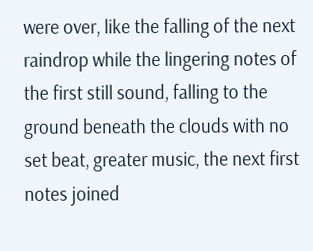were over, like the falling of the next raindrop while the lingering notes of the first still sound, falling to the ground beneath the clouds with no set beat, greater music, the next first notes joined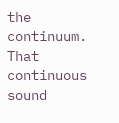the continuum. That continuous sound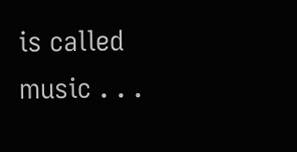is called music . . .